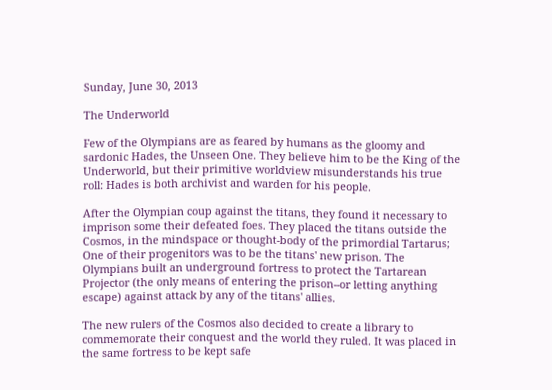Sunday, June 30, 2013

The Underworld

Few of the Olympians are as feared by humans as the gloomy and sardonic Hades, the Unseen One. They believe him to be the King of the Underworld, but their primitive worldview misunderstands his true roll: Hades is both archivist and warden for his people.

After the Olympian coup against the titans, they found it necessary to imprison some their defeated foes. They placed the titans outside the Cosmos, in the mindspace or thought-body of the primordial Tartarus; One of their progenitors was to be the titans' new prison. The Olympians built an underground fortress to protect the Tartarean Projector (the only means of entering the prison--or letting anything escape) against attack by any of the titans' allies.

The new rulers of the Cosmos also decided to create a library to commemorate their conquest and the world they ruled. It was placed in the same fortress to be kept safe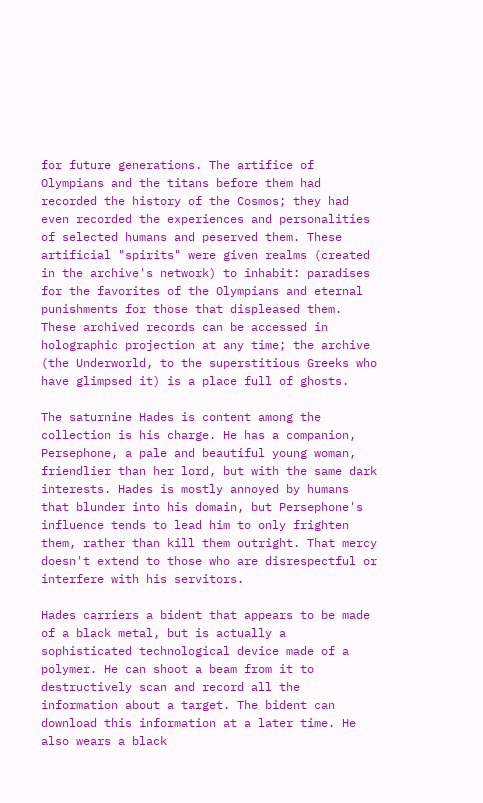for future generations. The artifice of Olympians and the titans before them had recorded the history of the Cosmos; they had even recorded the experiences and personalities of selected humans and peserved them. These artificial "spirits" were given realms (created in the archive's network) to inhabit: paradises for the favorites of the Olympians and eternal punishments for those that displeased them. These archived records can be accessed in holographic projection at any time; the archive (the Underworld, to the superstitious Greeks who have glimpsed it) is a place full of ghosts.

The saturnine Hades is content among the collection is his charge. He has a companion, Persephone, a pale and beautiful young woman, friendlier than her lord, but with the same dark interests. Hades is mostly annoyed by humans that blunder into his domain, but Persephone's influence tends to lead him to only frighten them, rather than kill them outright. That mercy doesn't extend to those who are disrespectful or interfere with his servitors.

Hades carriers a bident that appears to be made of a black metal, but is actually a sophisticated technological device made of a polymer. He can shoot a beam from it to destructively scan and record all the information about a target. The bident can download this information at a later time. He also wears a black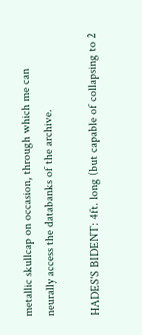metallic skullcap on occasion, through which me can neurally access the databanks of the archive.

HADES'S BIDENT: 4ft. long (but capable of collapsing to 2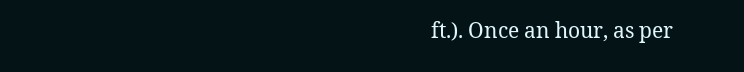ft.). Once an hour, as per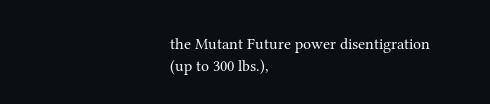the Mutant Future power disentigration (up to 300 lbs.),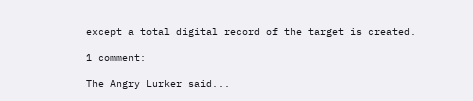except a total digital record of the target is created.

1 comment:

The Angry Lurker said...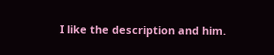I like the description and him.